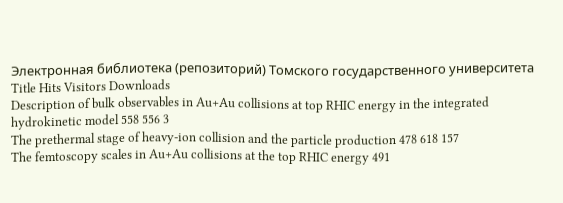Электронная библиотека (репозиторий) Томского государственного университета
Title Hits Visitors Downloads
Description of bulk observables in Au+Au collisions at top RHIC energy in the integrated hydrokinetic model 558 556 3
The prethermal stage of heavy-ion collision and the particle production 478 618 157
The femtoscopy scales in Au+Au collisions at the top RHIC energy 491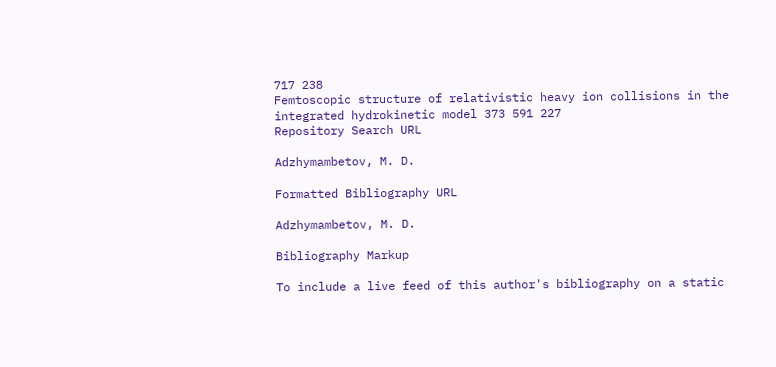717 238
Femtoscopic structure of relativistic heavy ion collisions in the integrated hydrokinetic model 373 591 227
Repository Search URL

Adzhymambetov, M. D.

Formatted Bibliography URL

Adzhymambetov, M. D.

Bibliography Markup

To include a live feed of this author's bibliography on a static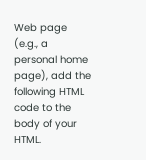Web page (e.g., a personal home page), add the following HTML code to the body of your HTML.